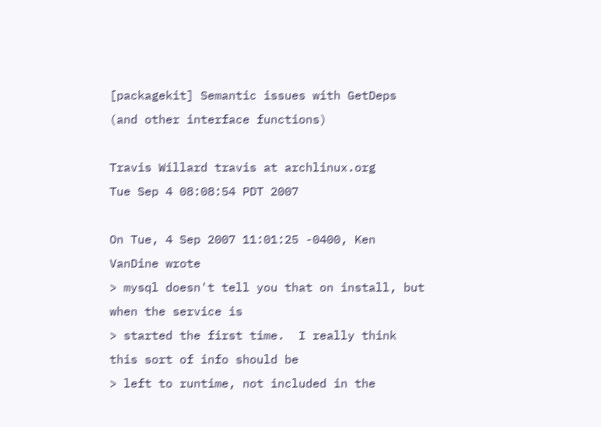[packagekit] Semantic issues with GetDeps (and other interface functions)

Travis Willard travis at archlinux.org
Tue Sep 4 08:08:54 PDT 2007

On Tue, 4 Sep 2007 11:01:25 -0400, Ken VanDine wrote
> mysql doesn't tell you that on install, but when the service is
> started the first time.  I really think this sort of info should be
> left to runtime, not included in the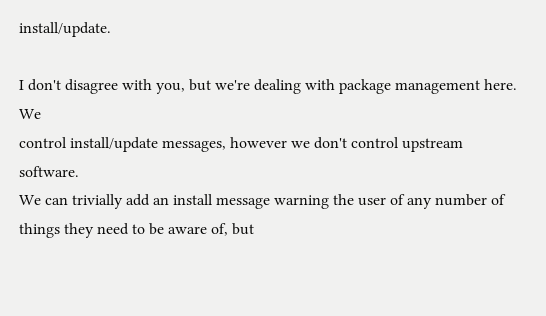install/update.

I don't disagree with you, but we're dealing with package management here.  We
control install/update messages, however we don't control upstream software.
We can trivially add an install message warning the user of any number of
things they need to be aware of, but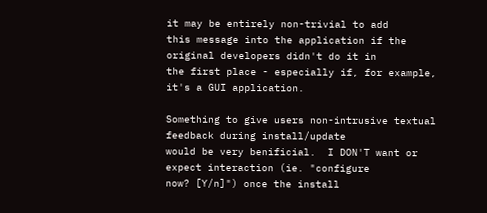it may be entirely non-trivial to add
this message into the application if the original developers didn't do it in
the first place - especially if, for example, it's a GUI application.

Something to give users non-intrusive textual feedback during install/update
would be very benificial.  I DON'T want or expect interaction (ie. "configure
now? [Y/n]") once the install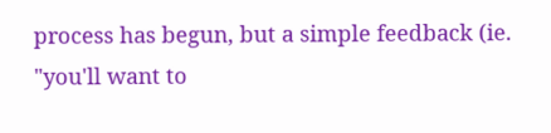process has begun, but a simple feedback (ie.
"you'll want to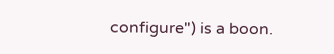configure") is a boon.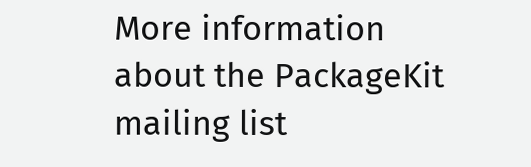More information about the PackageKit mailing list